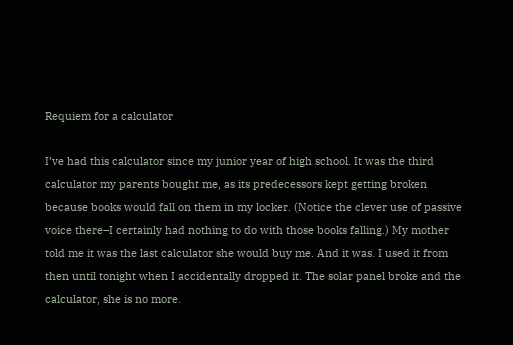Requiem for a calculator

I’ve had this calculator since my junior year of high school. It was the third calculator my parents bought me, as its predecessors kept getting broken because books would fall on them in my locker. (Notice the clever use of passive voice there–I certainly had nothing to do with those books falling.) My mother told me it was the last calculator she would buy me. And it was. I used it from then until tonight when I accidentally dropped it. The solar panel broke and the calculator, she is no more.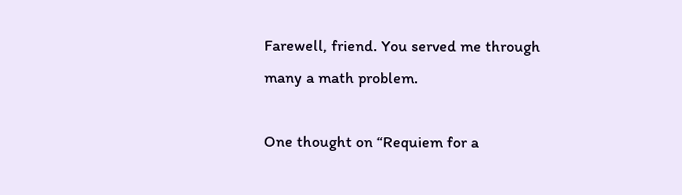Farewell, friend. You served me through many a math problem.

One thought on “Requiem for a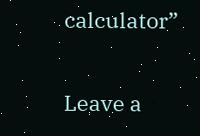calculator”

Leave a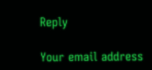Reply

Your email address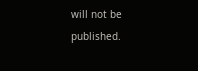will not be published.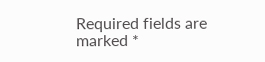Required fields are marked *